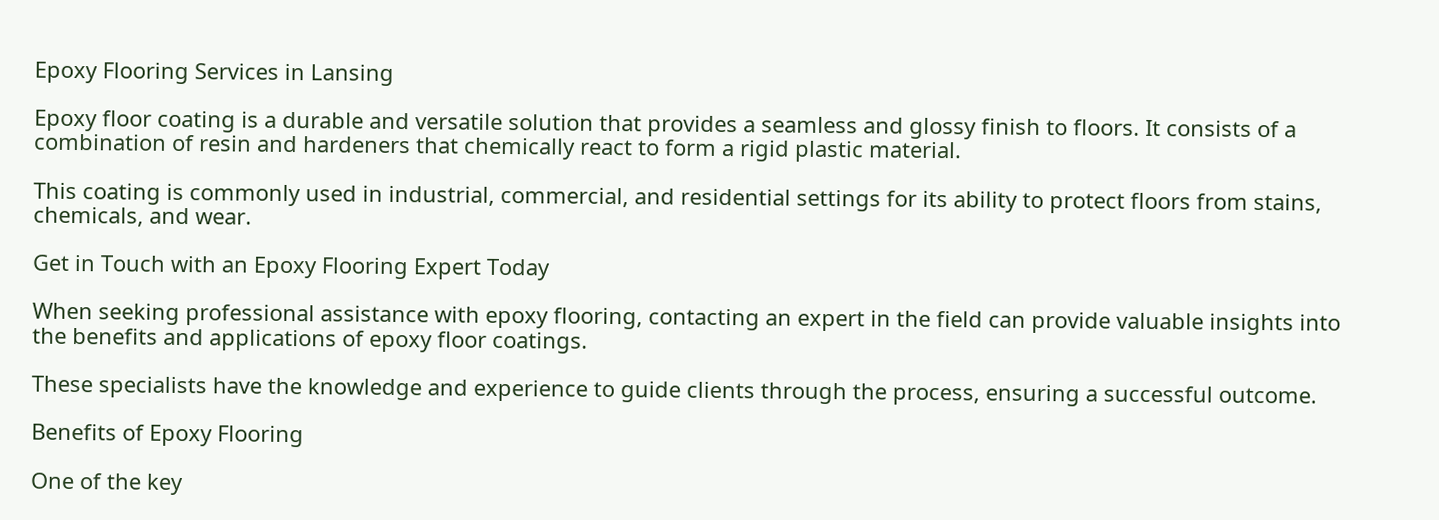Epoxy Flooring Services in Lansing

Epoxy floor coating is a durable and versatile solution that provides a seamless and glossy finish to floors. It consists of a combination of resin and hardeners that chemically react to form a rigid plastic material.

This coating is commonly used in industrial, commercial, and residential settings for its ability to protect floors from stains, chemicals, and wear.

Get in Touch with an Epoxy Flooring Expert Today

When seeking professional assistance with epoxy flooring, contacting an expert in the field can provide valuable insights into the benefits and applications of epoxy floor coatings.

These specialists have the knowledge and experience to guide clients through the process, ensuring a successful outcome.

Benefits of Epoxy Flooring

One of the key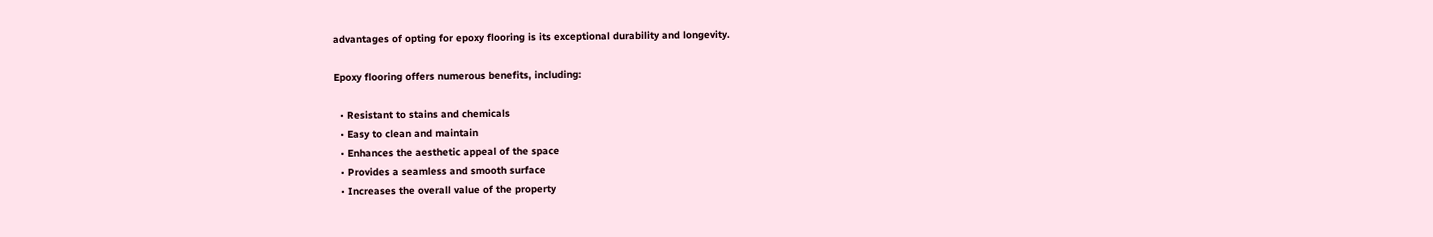advantages of opting for epoxy flooring is its exceptional durability and longevity.

Epoxy flooring offers numerous benefits, including:

  • Resistant to stains and chemicals
  • Easy to clean and maintain
  • Enhances the aesthetic appeal of the space
  • Provides a seamless and smooth surface
  • Increases the overall value of the property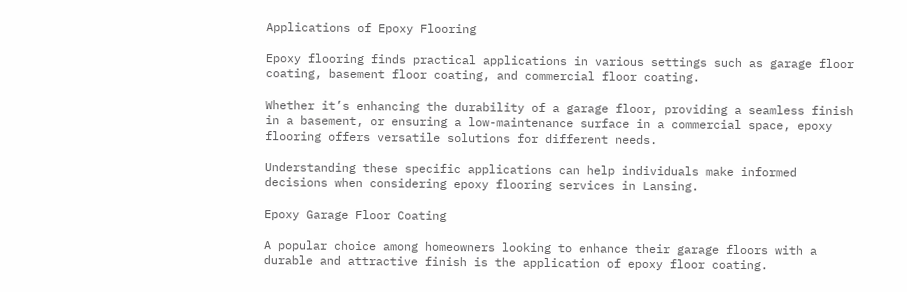Applications of Epoxy Flooring

Epoxy flooring finds practical applications in various settings such as garage floor coating, basement floor coating, and commercial floor coating.

Whether it’s enhancing the durability of a garage floor, providing a seamless finish in a basement, or ensuring a low-maintenance surface in a commercial space, epoxy flooring offers versatile solutions for different needs.

Understanding these specific applications can help individuals make informed decisions when considering epoxy flooring services in Lansing.

Epoxy Garage Floor Coating

A popular choice among homeowners looking to enhance their garage floors with a durable and attractive finish is the application of epoxy floor coating.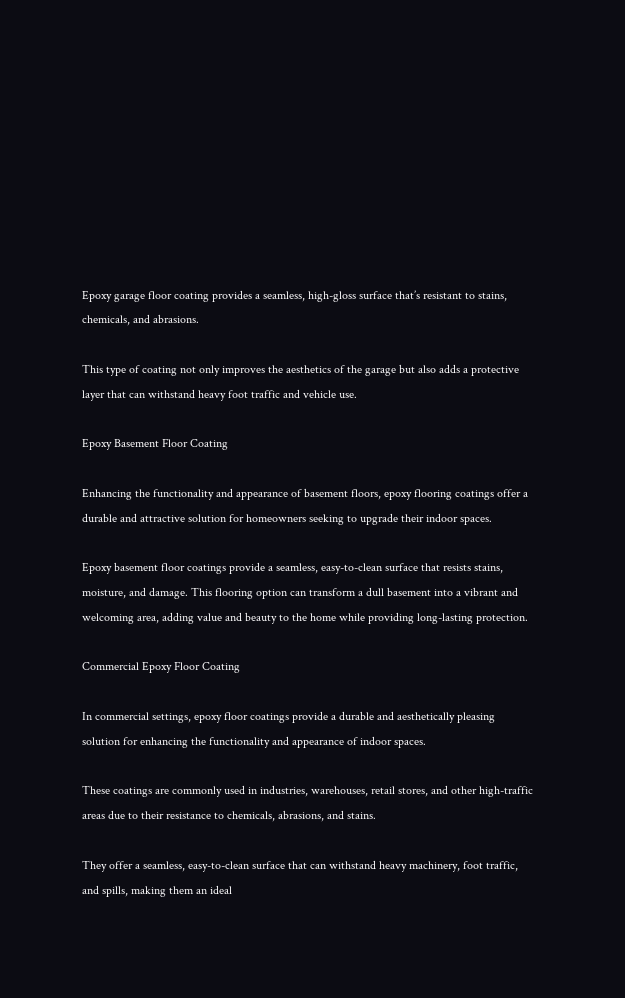Epoxy garage floor coating provides a seamless, high-gloss surface that’s resistant to stains, chemicals, and abrasions.

This type of coating not only improves the aesthetics of the garage but also adds a protective layer that can withstand heavy foot traffic and vehicle use.

Epoxy Basement Floor Coating

Enhancing the functionality and appearance of basement floors, epoxy flooring coatings offer a durable and attractive solution for homeowners seeking to upgrade their indoor spaces.

Epoxy basement floor coatings provide a seamless, easy-to-clean surface that resists stains, moisture, and damage. This flooring option can transform a dull basement into a vibrant and welcoming area, adding value and beauty to the home while providing long-lasting protection.

Commercial Epoxy Floor Coating

In commercial settings, epoxy floor coatings provide a durable and aesthetically pleasing solution for enhancing the functionality and appearance of indoor spaces.

These coatings are commonly used in industries, warehouses, retail stores, and other high-traffic areas due to their resistance to chemicals, abrasions, and stains.

They offer a seamless, easy-to-clean surface that can withstand heavy machinery, foot traffic, and spills, making them an ideal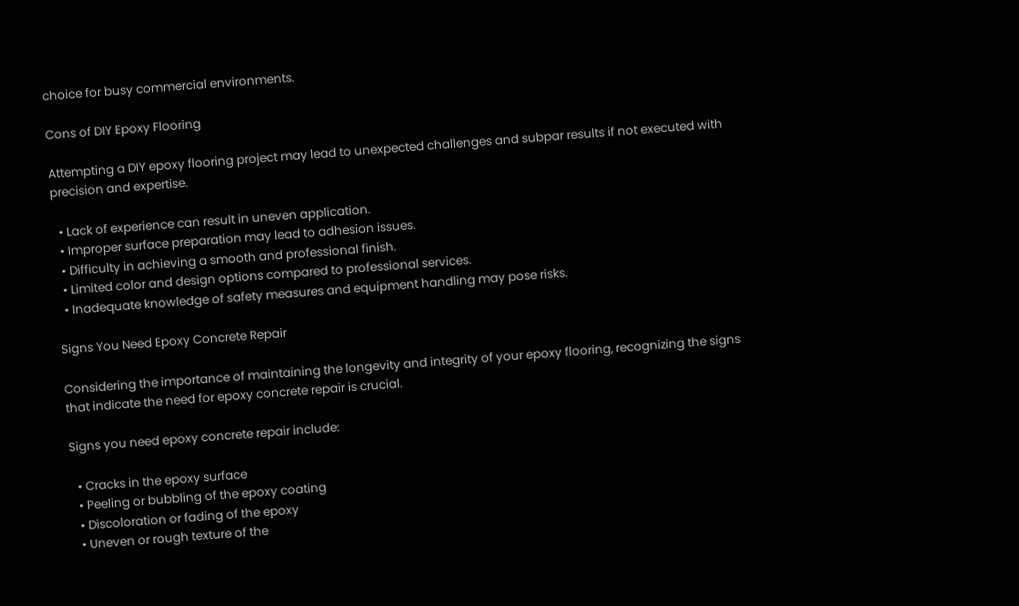choice for busy commercial environments.

Cons of DIY Epoxy Flooring

Attempting a DIY epoxy flooring project may lead to unexpected challenges and subpar results if not executed with precision and expertise.

  • Lack of experience can result in uneven application.
  • Improper surface preparation may lead to adhesion issues.
  • Difficulty in achieving a smooth and professional finish.
  • Limited color and design options compared to professional services.
  • Inadequate knowledge of safety measures and equipment handling may pose risks.

Signs You Need Epoxy Concrete Repair

Considering the importance of maintaining the longevity and integrity of your epoxy flooring, recognizing the signs that indicate the need for epoxy concrete repair is crucial.

Signs you need epoxy concrete repair include:

  • Cracks in the epoxy surface
  • Peeling or bubbling of the epoxy coating
  • Discoloration or fading of the epoxy
  • Uneven or rough texture of the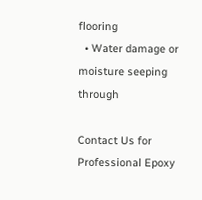flooring
  • Water damage or moisture seeping through

Contact Us for Professional Epoxy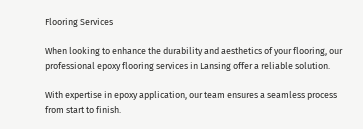Flooring Services

When looking to enhance the durability and aesthetics of your flooring, our professional epoxy flooring services in Lansing offer a reliable solution.

With expertise in epoxy application, our team ensures a seamless process from start to finish.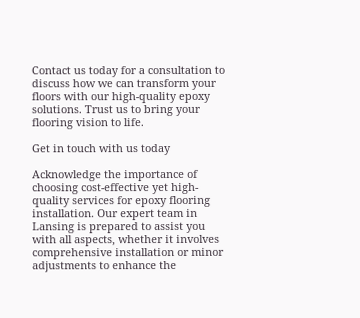Contact us today for a consultation to discuss how we can transform your floors with our high-quality epoxy solutions. Trust us to bring your flooring vision to life.

Get in touch with us today

Acknowledge the importance of choosing cost-effective yet high-quality services for epoxy flooring installation. Our expert team in Lansing is prepared to assist you with all aspects, whether it involves comprehensive installation or minor adjustments to enhance the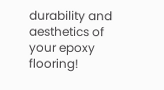durability and aesthetics of your epoxy flooring!